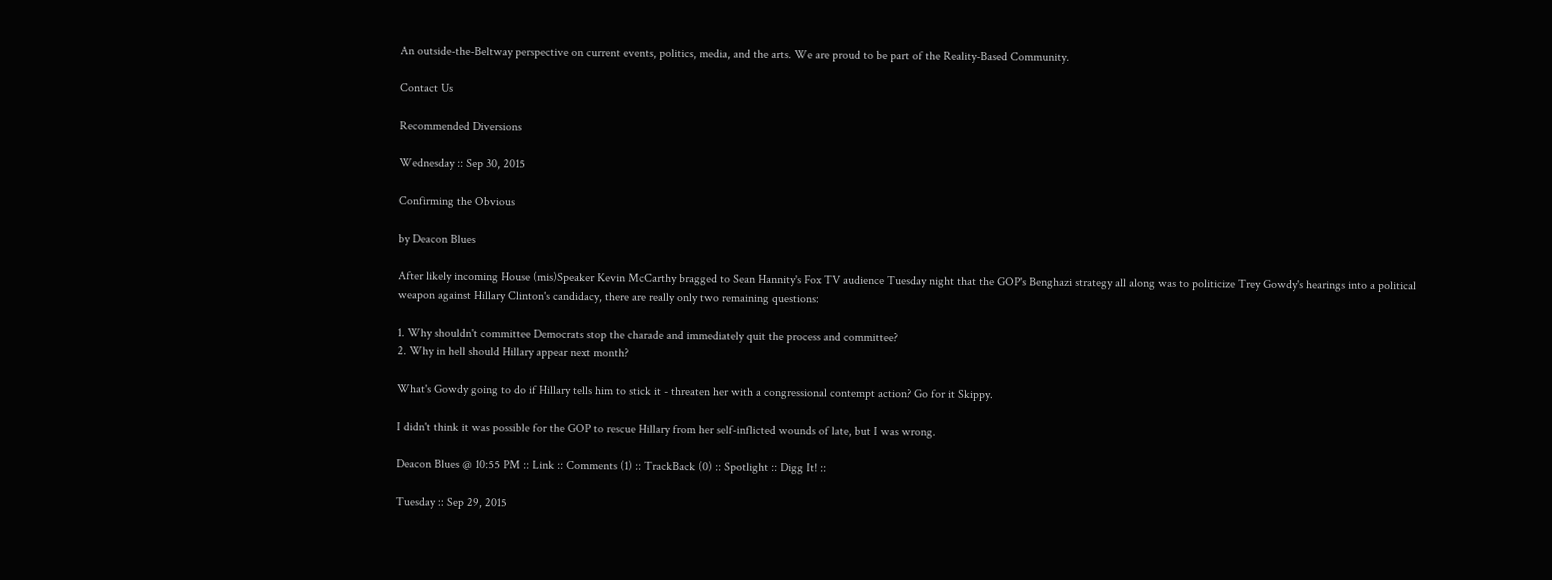An outside-the-Beltway perspective on current events, politics, media, and the arts. We are proud to be part of the Reality-Based Community.

Contact Us

Recommended Diversions

Wednesday :: Sep 30, 2015

Confirming the Obvious

by Deacon Blues

After likely incoming House (mis)Speaker Kevin McCarthy bragged to Sean Hannity's Fox TV audience Tuesday night that the GOP's Benghazi strategy all along was to politicize Trey Gowdy's hearings into a political weapon against Hillary Clinton's candidacy, there are really only two remaining questions:

1. Why shouldn't committee Democrats stop the charade and immediately quit the process and committee?
2. Why in hell should Hillary appear next month?

What's Gowdy going to do if Hillary tells him to stick it - threaten her with a congressional contempt action? Go for it Skippy.

I didn't think it was possible for the GOP to rescue Hillary from her self-inflicted wounds of late, but I was wrong.

Deacon Blues @ 10:55 PM :: Link :: Comments (1) :: TrackBack (0) :: Spotlight :: Digg It! ::

Tuesday :: Sep 29, 2015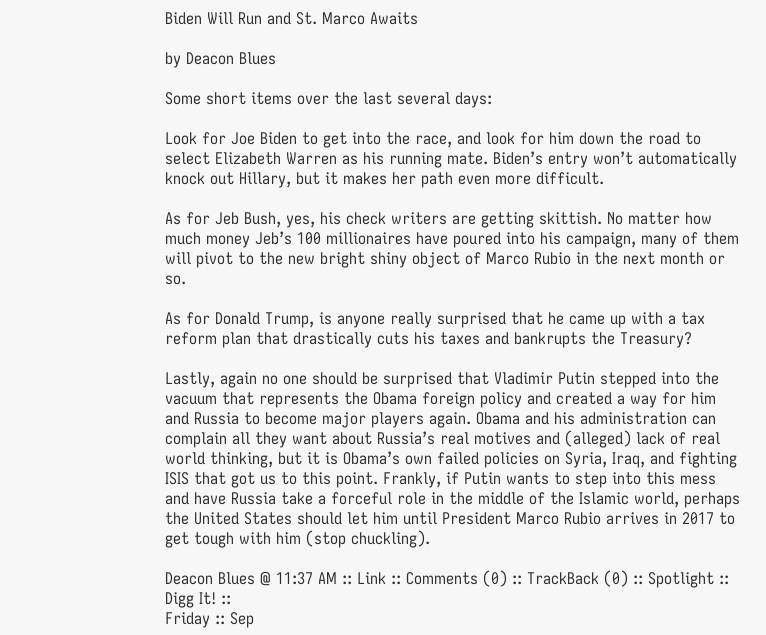Biden Will Run and St. Marco Awaits

by Deacon Blues

Some short items over the last several days:

Look for Joe Biden to get into the race, and look for him down the road to select Elizabeth Warren as his running mate. Biden’s entry won’t automatically knock out Hillary, but it makes her path even more difficult.

As for Jeb Bush, yes, his check writers are getting skittish. No matter how much money Jeb’s 100 millionaires have poured into his campaign, many of them will pivot to the new bright shiny object of Marco Rubio in the next month or so.

As for Donald Trump, is anyone really surprised that he came up with a tax reform plan that drastically cuts his taxes and bankrupts the Treasury?

Lastly, again no one should be surprised that Vladimir Putin stepped into the vacuum that represents the Obama foreign policy and created a way for him and Russia to become major players again. Obama and his administration can complain all they want about Russia’s real motives and (alleged) lack of real world thinking, but it is Obama’s own failed policies on Syria, Iraq, and fighting ISIS that got us to this point. Frankly, if Putin wants to step into this mess and have Russia take a forceful role in the middle of the Islamic world, perhaps the United States should let him until President Marco Rubio arrives in 2017 to get tough with him (stop chuckling).

Deacon Blues @ 11:37 AM :: Link :: Comments (0) :: TrackBack (0) :: Spotlight :: Digg It! ::
Friday :: Sep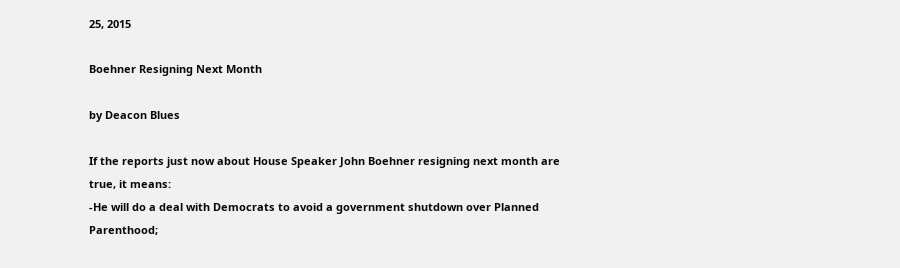25, 2015

Boehner Resigning Next Month

by Deacon Blues

If the reports just now about House Speaker John Boehner resigning next month are true, it means:
-He will do a deal with Democrats to avoid a government shutdown over Planned Parenthood;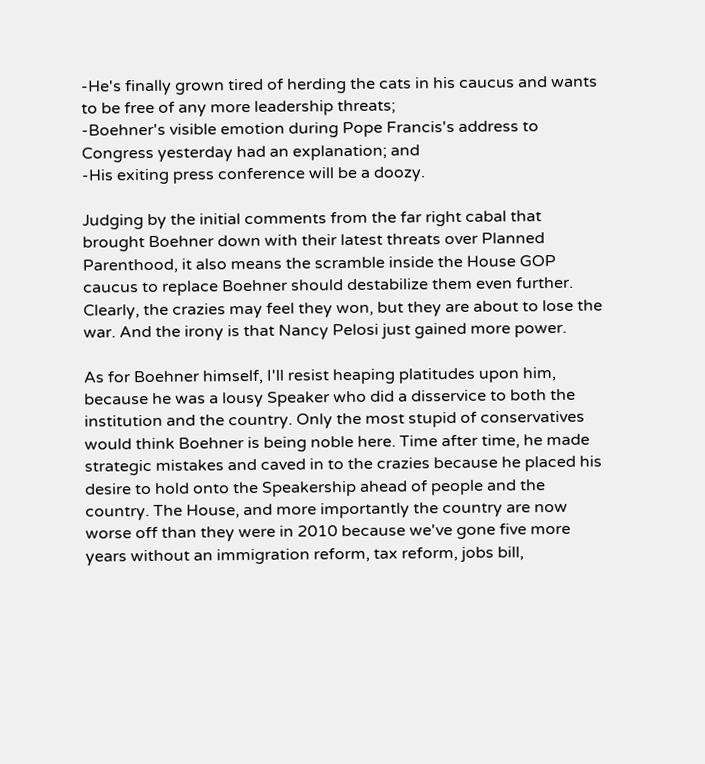-He's finally grown tired of herding the cats in his caucus and wants to be free of any more leadership threats;
-Boehner's visible emotion during Pope Francis's address to Congress yesterday had an explanation; and
-His exiting press conference will be a doozy.

Judging by the initial comments from the far right cabal that brought Boehner down with their latest threats over Planned Parenthood, it also means the scramble inside the House GOP caucus to replace Boehner should destabilize them even further. Clearly, the crazies may feel they won, but they are about to lose the war. And the irony is that Nancy Pelosi just gained more power.

As for Boehner himself, I'll resist heaping platitudes upon him, because he was a lousy Speaker who did a disservice to both the institution and the country. Only the most stupid of conservatives would think Boehner is being noble here. Time after time, he made strategic mistakes and caved in to the crazies because he placed his desire to hold onto the Speakership ahead of people and the country. The House, and more importantly the country are now worse off than they were in 2010 because we've gone five more years without an immigration reform, tax reform, jobs bill,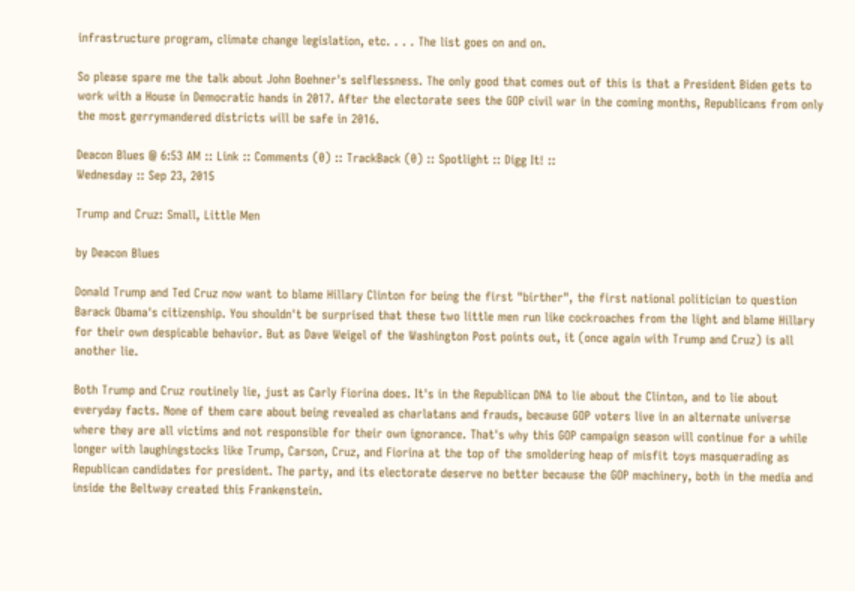infrastructure program, climate change legislation, etc. . . . The list goes on and on.

So please spare me the talk about John Boehner's selflessness. The only good that comes out of this is that a President Biden gets to work with a House in Democratic hands in 2017. After the electorate sees the GOP civil war in the coming months, Republicans from only the most gerrymandered districts will be safe in 2016.

Deacon Blues @ 6:53 AM :: Link :: Comments (0) :: TrackBack (0) :: Spotlight :: Digg It! ::
Wednesday :: Sep 23, 2015

Trump and Cruz: Small, Little Men

by Deacon Blues

Donald Trump and Ted Cruz now want to blame Hillary Clinton for being the first "birther", the first national politician to question Barack Obama's citizenship. You shouldn't be surprised that these two little men run like cockroaches from the light and blame Hillary for their own despicable behavior. But as Dave Weigel of the Washington Post points out, it (once again with Trump and Cruz) is all another lie.

Both Trump and Cruz routinely lie, just as Carly Fiorina does. It's in the Republican DNA to lie about the Clinton, and to lie about everyday facts. None of them care about being revealed as charlatans and frauds, because GOP voters live in an alternate universe where they are all victims and not responsible for their own ignorance. That's why this GOP campaign season will continue for a while longer with laughingstocks like Trump, Carson, Cruz, and Fiorina at the top of the smoldering heap of misfit toys masquerading as Republican candidates for president. The party, and its electorate deserve no better because the GOP machinery, both in the media and inside the Beltway created this Frankenstein.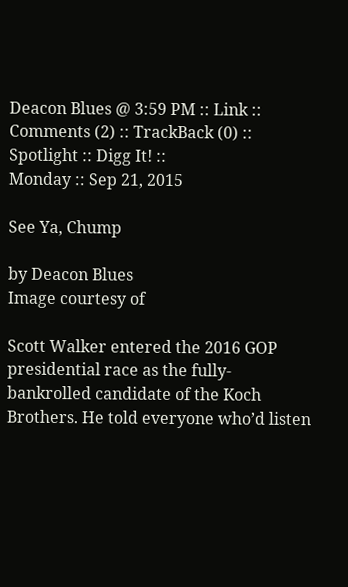Deacon Blues @ 3:59 PM :: Link :: Comments (2) :: TrackBack (0) :: Spotlight :: Digg It! ::
Monday :: Sep 21, 2015

See Ya, Chump

by Deacon Blues
Image courtesy of

Scott Walker entered the 2016 GOP presidential race as the fully-bankrolled candidate of the Koch Brothers. He told everyone who’d listen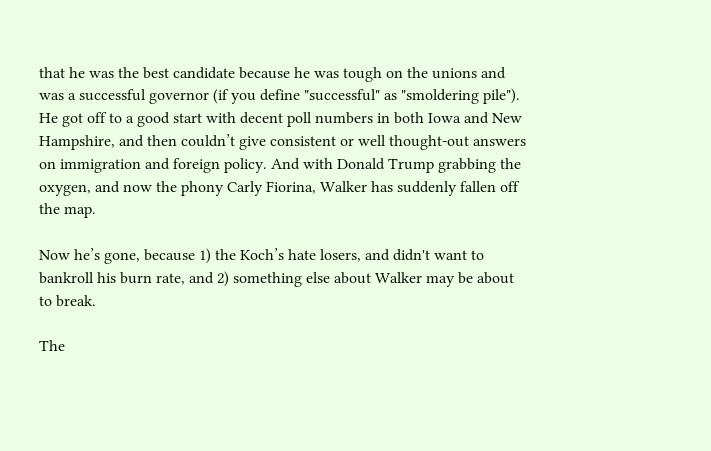that he was the best candidate because he was tough on the unions and was a successful governor (if you define "successful" as "smoldering pile"). He got off to a good start with decent poll numbers in both Iowa and New Hampshire, and then couldn’t give consistent or well thought-out answers on immigration and foreign policy. And with Donald Trump grabbing the oxygen, and now the phony Carly Fiorina, Walker has suddenly fallen off the map.

Now he’s gone, because 1) the Koch’s hate losers, and didn't want to bankroll his burn rate, and 2) something else about Walker may be about to break.

The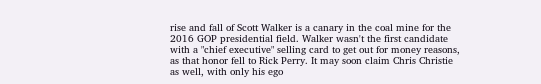rise and fall of Scott Walker is a canary in the coal mine for the 2016 GOP presidential field. Walker wasn't the first candidate with a "chief executive" selling card to get out for money reasons, as that honor fell to Rick Perry. It may soon claim Chris Christie as well, with only his ego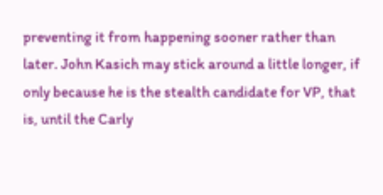preventing it from happening sooner rather than later. John Kasich may stick around a little longer, if only because he is the stealth candidate for VP, that is, until the Carly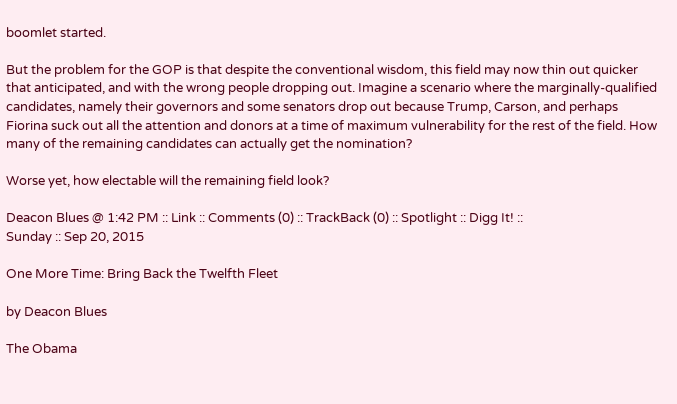boomlet started.

But the problem for the GOP is that despite the conventional wisdom, this field may now thin out quicker that anticipated, and with the wrong people dropping out. Imagine a scenario where the marginally-qualified candidates, namely their governors and some senators drop out because Trump, Carson, and perhaps Fiorina suck out all the attention and donors at a time of maximum vulnerability for the rest of the field. How many of the remaining candidates can actually get the nomination?

Worse yet, how electable will the remaining field look?

Deacon Blues @ 1:42 PM :: Link :: Comments (0) :: TrackBack (0) :: Spotlight :: Digg It! ::
Sunday :: Sep 20, 2015

One More Time: Bring Back the Twelfth Fleet

by Deacon Blues

The Obama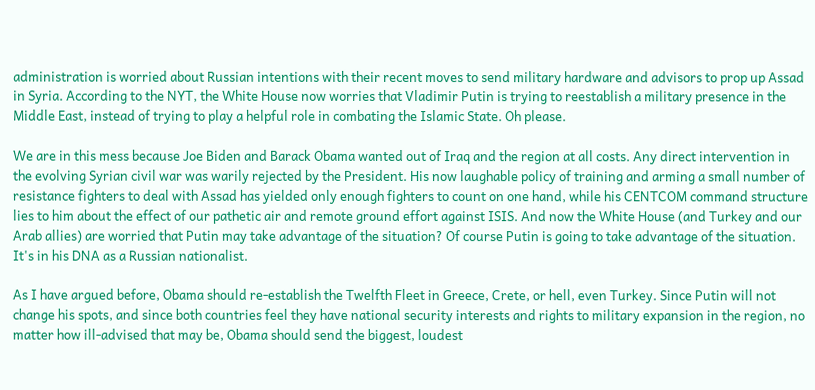administration is worried about Russian intentions with their recent moves to send military hardware and advisors to prop up Assad in Syria. According to the NYT, the White House now worries that Vladimir Putin is trying to reestablish a military presence in the Middle East, instead of trying to play a helpful role in combating the Islamic State. Oh please.

We are in this mess because Joe Biden and Barack Obama wanted out of Iraq and the region at all costs. Any direct intervention in the evolving Syrian civil war was warily rejected by the President. His now laughable policy of training and arming a small number of resistance fighters to deal with Assad has yielded only enough fighters to count on one hand, while his CENTCOM command structure lies to him about the effect of our pathetic air and remote ground effort against ISIS. And now the White House (and Turkey and our Arab allies) are worried that Putin may take advantage of the situation? Of course Putin is going to take advantage of the situation. It's in his DNA as a Russian nationalist.

As I have argued before, Obama should re-establish the Twelfth Fleet in Greece, Crete, or hell, even Turkey. Since Putin will not change his spots, and since both countries feel they have national security interests and rights to military expansion in the region, no matter how ill-advised that may be, Obama should send the biggest, loudest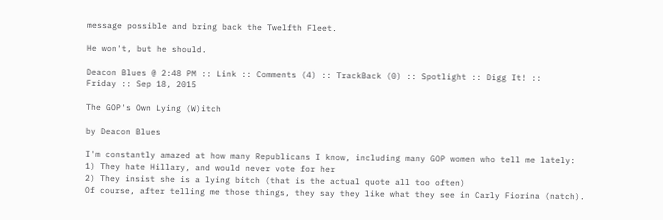message possible and bring back the Twelfth Fleet.

He won't, but he should.

Deacon Blues @ 2:48 PM :: Link :: Comments (4) :: TrackBack (0) :: Spotlight :: Digg It! ::
Friday :: Sep 18, 2015

The GOP's Own Lying (W)itch

by Deacon Blues

I'm constantly amazed at how many Republicans I know, including many GOP women who tell me lately:
1) They hate Hillary, and would never vote for her
2) They insist she is a lying bitch (that is the actual quote all too often)
Of course, after telling me those things, they say they like what they see in Carly Fiorina (natch).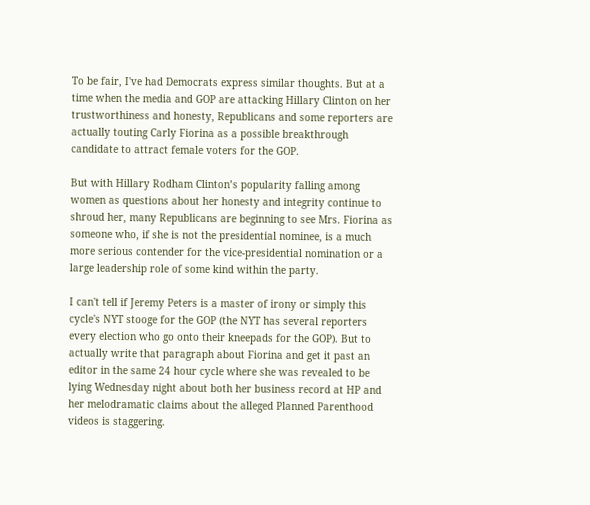To be fair, I've had Democrats express similar thoughts. But at a time when the media and GOP are attacking Hillary Clinton on her trustworthiness and honesty, Republicans and some reporters are actually touting Carly Fiorina as a possible breakthrough candidate to attract female voters for the GOP.

But with Hillary Rodham Clinton’s popularity falling among women as questions about her honesty and integrity continue to shroud her, many Republicans are beginning to see Mrs. Fiorina as someone who, if she is not the presidential nominee, is a much more serious contender for the vice-presidential nomination or a large leadership role of some kind within the party.

I can't tell if Jeremy Peters is a master of irony or simply this cycle's NYT stooge for the GOP (the NYT has several reporters every election who go onto their kneepads for the GOP). But to actually write that paragraph about Fiorina and get it past an editor in the same 24 hour cycle where she was revealed to be lying Wednesday night about both her business record at HP and her melodramatic claims about the alleged Planned Parenthood videos is staggering.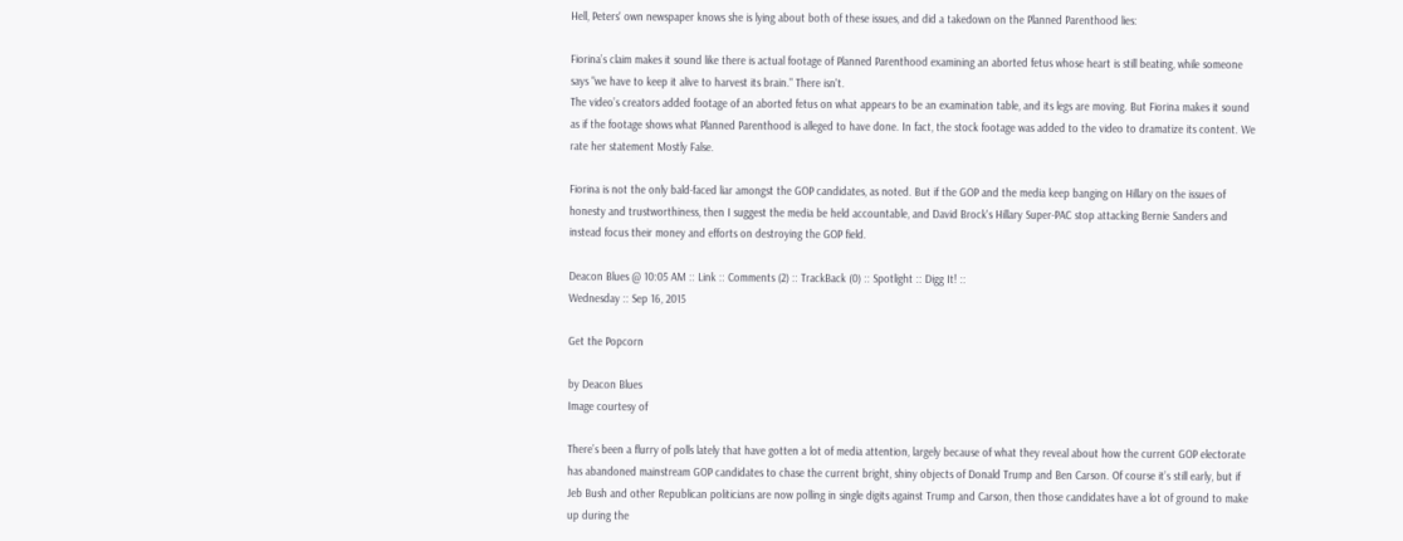Hell, Peters' own newspaper knows she is lying about both of these issues, and did a takedown on the Planned Parenthood lies:

Fiorina’s claim makes it sound like there is actual footage of Planned Parenthood examining an aborted fetus whose heart is still beating, while someone says "we have to keep it alive to harvest its brain." There isn't.
The video’s creators added footage of an aborted fetus on what appears to be an examination table, and its legs are moving. But Fiorina makes it sound as if the footage shows what Planned Parenthood is alleged to have done. In fact, the stock footage was added to the video to dramatize its content. We rate her statement Mostly False.

Fiorina is not the only bald-faced liar amongst the GOP candidates, as noted. But if the GOP and the media keep banging on Hillary on the issues of honesty and trustworthiness, then I suggest the media be held accountable, and David Brock's Hillary Super-PAC stop attacking Bernie Sanders and instead focus their money and efforts on destroying the GOP field.

Deacon Blues @ 10:05 AM :: Link :: Comments (2) :: TrackBack (0) :: Spotlight :: Digg It! ::
Wednesday :: Sep 16, 2015

Get the Popcorn

by Deacon Blues
Image courtesy of

There’s been a flurry of polls lately that have gotten a lot of media attention, largely because of what they reveal about how the current GOP electorate has abandoned mainstream GOP candidates to chase the current bright, shiny objects of Donald Trump and Ben Carson. Of course it’s still early, but if Jeb Bush and other Republican politicians are now polling in single digits against Trump and Carson, then those candidates have a lot of ground to make up during the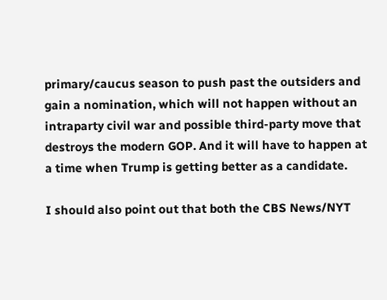primary/caucus season to push past the outsiders and gain a nomination, which will not happen without an intraparty civil war and possible third-party move that destroys the modern GOP. And it will have to happen at a time when Trump is getting better as a candidate.

I should also point out that both the CBS News/NYT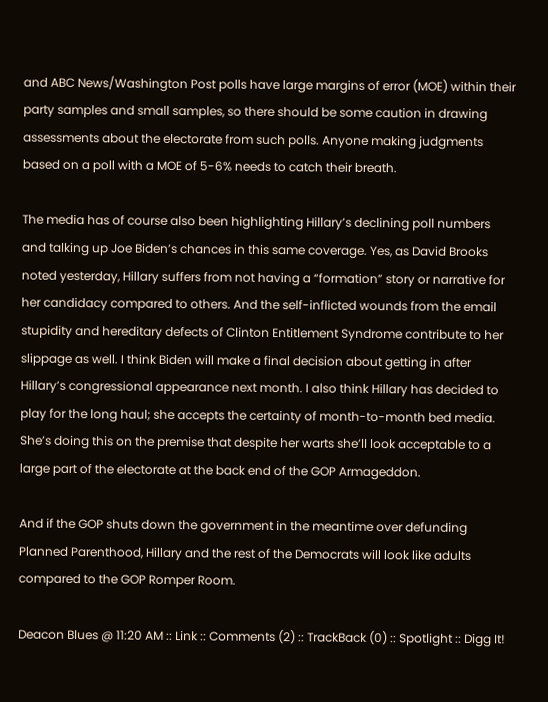and ABC News/Washington Post polls have large margins of error (MOE) within their party samples and small samples, so there should be some caution in drawing assessments about the electorate from such polls. Anyone making judgments based on a poll with a MOE of 5-6% needs to catch their breath.

The media has of course also been highlighting Hillary’s declining poll numbers and talking up Joe Biden’s chances in this same coverage. Yes, as David Brooks noted yesterday, Hillary suffers from not having a “formation” story or narrative for her candidacy compared to others. And the self-inflicted wounds from the email stupidity and hereditary defects of Clinton Entitlement Syndrome contribute to her slippage as well. I think Biden will make a final decision about getting in after Hillary’s congressional appearance next month. I also think Hillary has decided to play for the long haul; she accepts the certainty of month-to-month bed media. She’s doing this on the premise that despite her warts she’ll look acceptable to a large part of the electorate at the back end of the GOP Armageddon.

And if the GOP shuts down the government in the meantime over defunding Planned Parenthood, Hillary and the rest of the Democrats will look like adults compared to the GOP Romper Room.

Deacon Blues @ 11:20 AM :: Link :: Comments (2) :: TrackBack (0) :: Spotlight :: Digg It!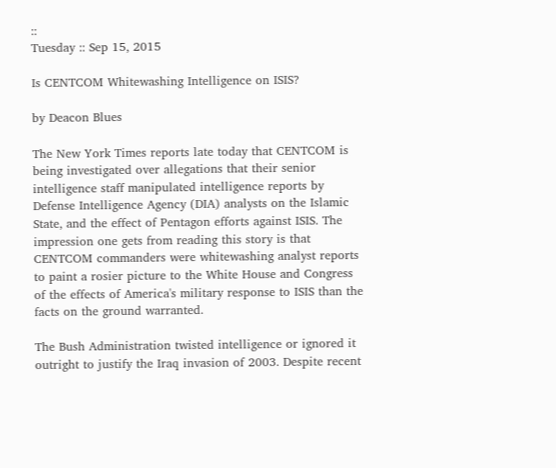::
Tuesday :: Sep 15, 2015

Is CENTCOM Whitewashing Intelligence on ISIS?

by Deacon Blues

The New York Times reports late today that CENTCOM is being investigated over allegations that their senior intelligence staff manipulated intelligence reports by Defense Intelligence Agency (DIA) analysts on the Islamic State, and the effect of Pentagon efforts against ISIS. The impression one gets from reading this story is that CENTCOM commanders were whitewashing analyst reports to paint a rosier picture to the White House and Congress of the effects of America's military response to ISIS than the facts on the ground warranted.

The Bush Administration twisted intelligence or ignored it outright to justify the Iraq invasion of 2003. Despite recent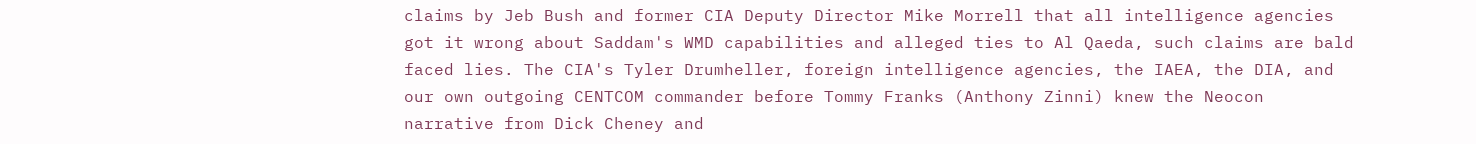claims by Jeb Bush and former CIA Deputy Director Mike Morrell that all intelligence agencies got it wrong about Saddam's WMD capabilities and alleged ties to Al Qaeda, such claims are bald faced lies. The CIA's Tyler Drumheller, foreign intelligence agencies, the IAEA, the DIA, and our own outgoing CENTCOM commander before Tommy Franks (Anthony Zinni) knew the Neocon narrative from Dick Cheney and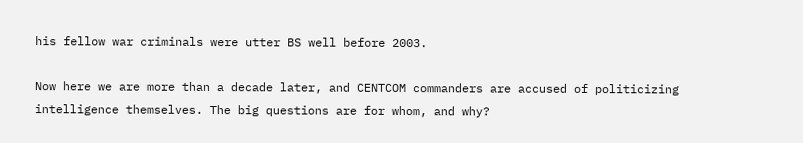his fellow war criminals were utter BS well before 2003.

Now here we are more than a decade later, and CENTCOM commanders are accused of politicizing intelligence themselves. The big questions are for whom, and why?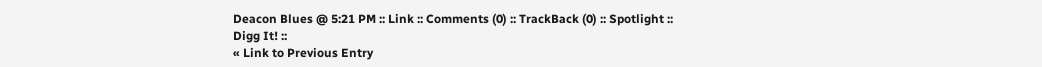Deacon Blues @ 5:21 PM :: Link :: Comments (0) :: TrackBack (0) :: Spotlight :: Digg It! ::
« Link to Previous Entry